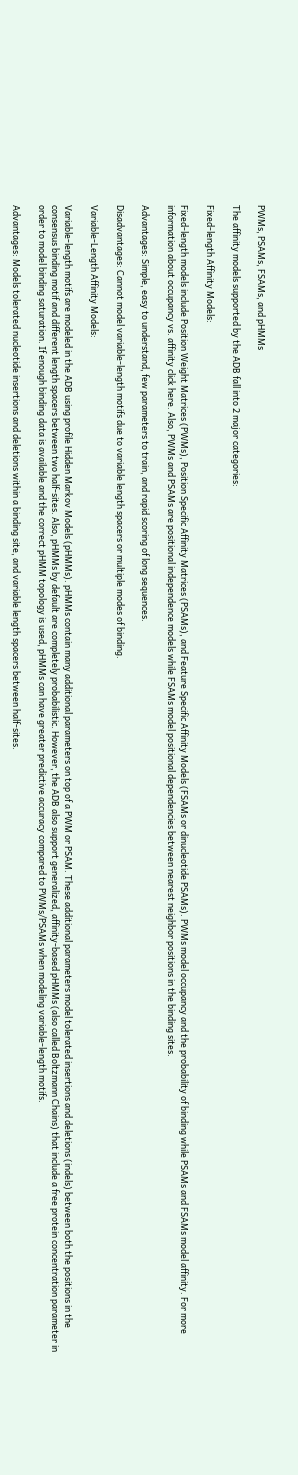PWMs, PSAMs, FSAMs, and pHMMs

The affinity models supported by the ADB fall into 2 major categories:

Fixed-length Affinity Models:

Fixed-length models include Position Weight Matrices (PWMs), Position Specific Affinity Matrices (PSAMs), and Feature Specific Affinity Models (FSAMs or dinucleotide PSAMs). PWMs model occupancy and the probability of binding while PSAMs and FSAMs model affinity. For more information about occupancy vs. affinity click here. Also, PWMs and PSAMs are positional independence models while FSAMs model positional dependencies between nearest neighbor positions in the binding sites.

Advantages: Simple, easy to understand, few parameters to train, and rapid scoring of long sequences.

Disadvantages: Cannot model variable-length motifs due to variable length spacers or multiple modes of binding.

Variable-Length Affinity Models:

Variable-length motifs are modeled in the ADB using profile Hidden Markov Models (pHMMs). pHMMs contain many additional parameters on top of a PWM or PSAM. These additional parameters model tolerated insertions and deletions (indels) between both the positions in the consensus binding motif and different length spacers between two half-sites. Also, pHMMs by default are completely probabilistic. However, the ADB also support generalized, affinity-based pHMMs (also called Boltzmann Chains) that include a free protein concentration parameter in order to model binding saturation. If enough binding data is available and the correct pHMM topology is used, pHMMs can have greater predictive accuracy compared to PWMs/PSAMs when modeling variable-length motifs.

Advantages: Models tolerated nucleotide insertions and deletions within a binding site, and variable length spacers between half-sites.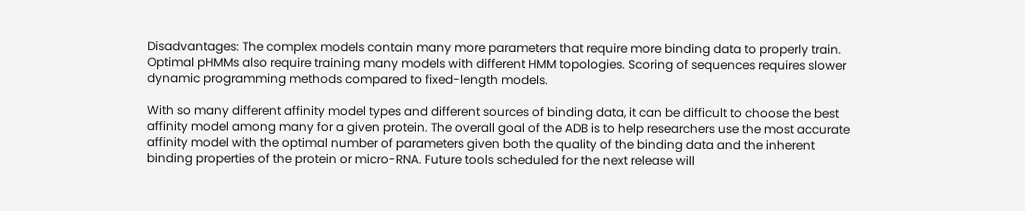Disadvantages: The complex models contain many more parameters that require more binding data to properly train. Optimal pHMMs also require training many models with different HMM topologies. Scoring of sequences requires slower dynamic programming methods compared to fixed-length models.

With so many different affinity model types and different sources of binding data, it can be difficult to choose the best affinity model among many for a given protein. The overall goal of the ADB is to help researchers use the most accurate affinity model with the optimal number of parameters given both the quality of the binding data and the inherent binding properties of the protein or micro-RNA. Future tools scheduled for the next release will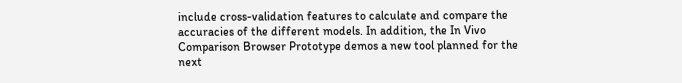include cross-validation features to calculate and compare the accuracies of the different models. In addition, the In Vivo Comparison Browser Prototype demos a new tool planned for the next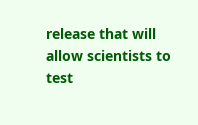release that will allow scientists to test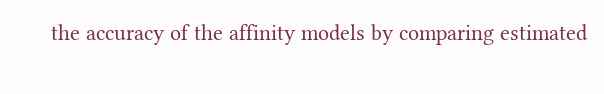the accuracy of the affinity models by comparing estimated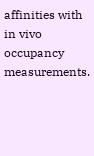affinities with in vivo occupancy measurements.